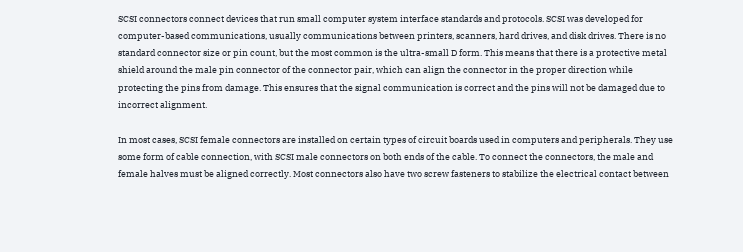SCSI connectors connect devices that run small computer system interface standards and protocols. SCSI was developed for computer-based communications, usually communications between printers, scanners, hard drives, and disk drives. There is no standard connector size or pin count, but the most common is the ultra-small D form. This means that there is a protective metal shield around the male pin connector of the connector pair, which can align the connector in the proper direction while protecting the pins from damage. This ensures that the signal communication is correct and the pins will not be damaged due to incorrect alignment.

In most cases, SCSI female connectors are installed on certain types of circuit boards used in computers and peripherals. They use some form of cable connection, with SCSI male connectors on both ends of the cable. To connect the connectors, the male and female halves must be aligned correctly. Most connectors also have two screw fasteners to stabilize the electrical contact between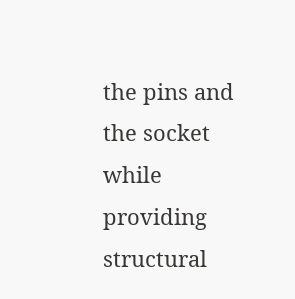the pins and the socket while providing structural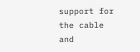support for the cable and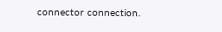connector connection.